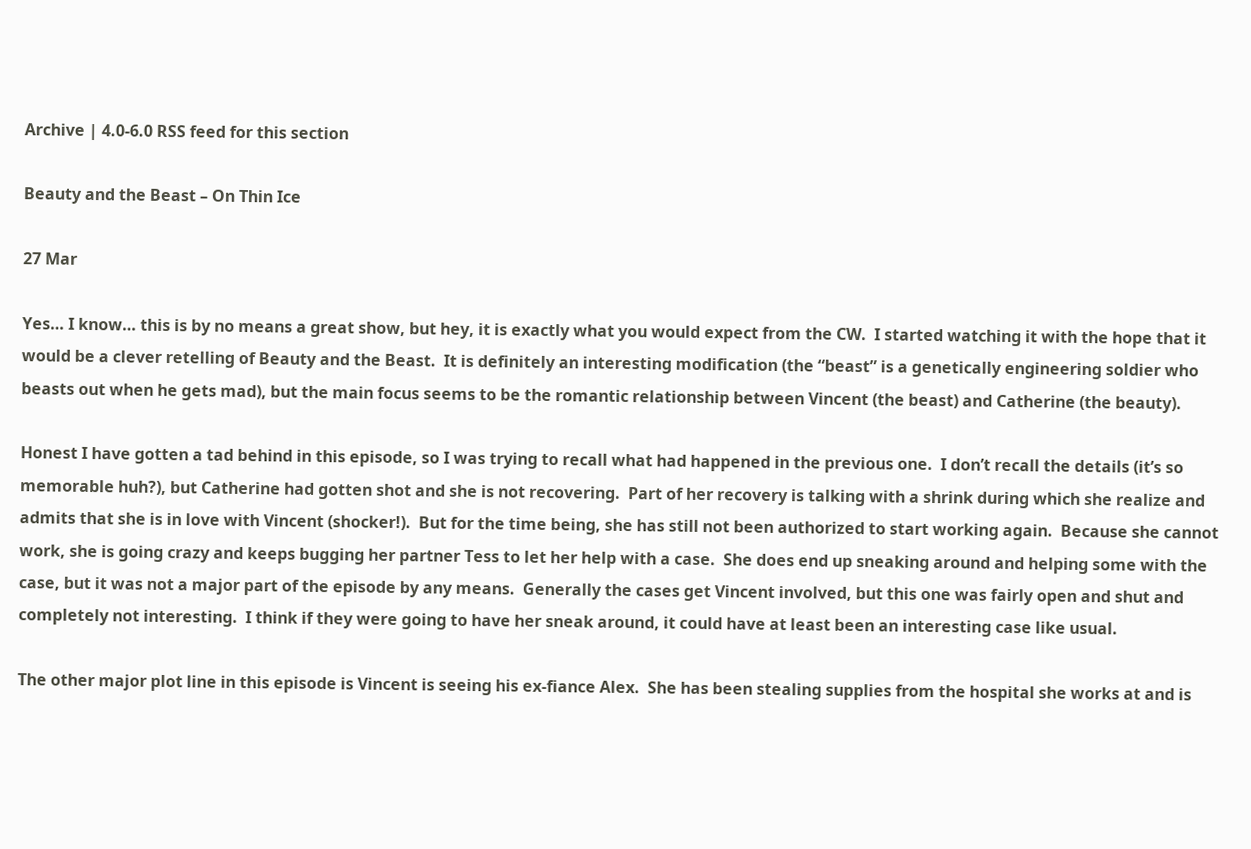Archive | 4.0-6.0 RSS feed for this section

Beauty and the Beast – On Thin Ice

27 Mar

Yes… I know… this is by no means a great show, but hey, it is exactly what you would expect from the CW.  I started watching it with the hope that it would be a clever retelling of Beauty and the Beast.  It is definitely an interesting modification (the “beast” is a genetically engineering soldier who beasts out when he gets mad), but the main focus seems to be the romantic relationship between Vincent (the beast) and Catherine (the beauty).

Honest I have gotten a tad behind in this episode, so I was trying to recall what had happened in the previous one.  I don’t recall the details (it’s so memorable huh?), but Catherine had gotten shot and she is not recovering.  Part of her recovery is talking with a shrink during which she realize and admits that she is in love with Vincent (shocker!).  But for the time being, she has still not been authorized to start working again.  Because she cannot work, she is going crazy and keeps bugging her partner Tess to let her help with a case.  She does end up sneaking around and helping some with the case, but it was not a major part of the episode by any means.  Generally the cases get Vincent involved, but this one was fairly open and shut and completely not interesting.  I think if they were going to have her sneak around, it could have at least been an interesting case like usual.

The other major plot line in this episode is Vincent is seeing his ex-fiance Alex.  She has been stealing supplies from the hospital she works at and is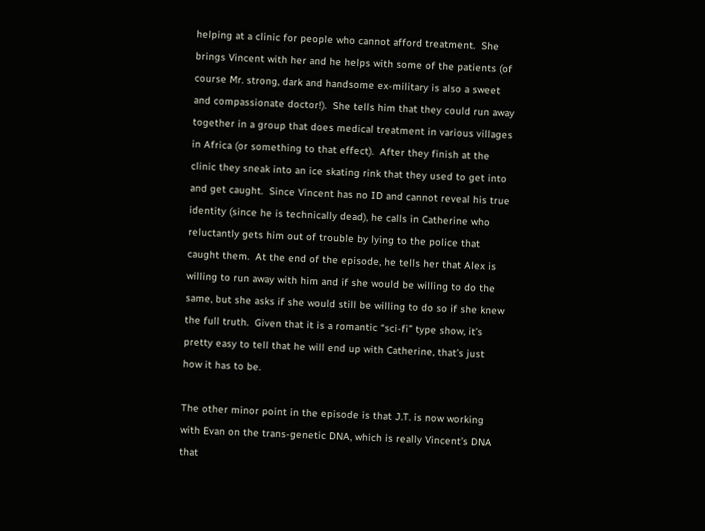helping at a clinic for people who cannot afford treatment.  She brings Vincent with her and he helps with some of the patients (of course Mr. strong, dark and handsome ex-military is also a sweet and compassionate doctor!).  She tells him that they could run away together in a group that does medical treatment in various villages in Africa (or something to that effect).  After they finish at the clinic they sneak into an ice skating rink that they used to get into and get caught.  Since Vincent has no ID and cannot reveal his true identity (since he is technically dead), he calls in Catherine who reluctantly gets him out of trouble by lying to the police that caught them.  At the end of the episode, he tells her that Alex is willing to run away with him and if she would be willing to do the same, but she asks if she would still be willing to do so if she knew the full truth.  Given that it is a romantic “sci-fi” type show, it’s pretty easy to tell that he will end up with Catherine, that’s just how it has to be.

The other minor point in the episode is that J.T. is now working with Evan on the trans-genetic DNA, which is really Vincent’s DNA that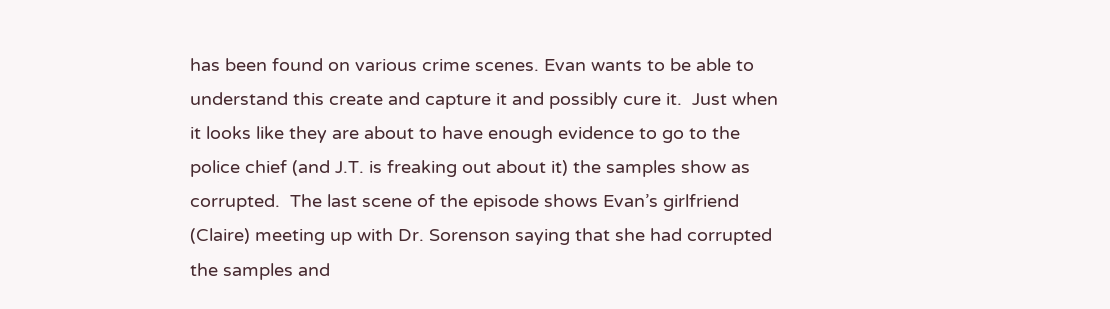has been found on various crime scenes. Evan wants to be able to understand this create and capture it and possibly cure it.  Just when it looks like they are about to have enough evidence to go to the police chief (and J.T. is freaking out about it) the samples show as corrupted.  The last scene of the episode shows Evan’s girlfriend (Claire) meeting up with Dr. Sorenson saying that she had corrupted the samples and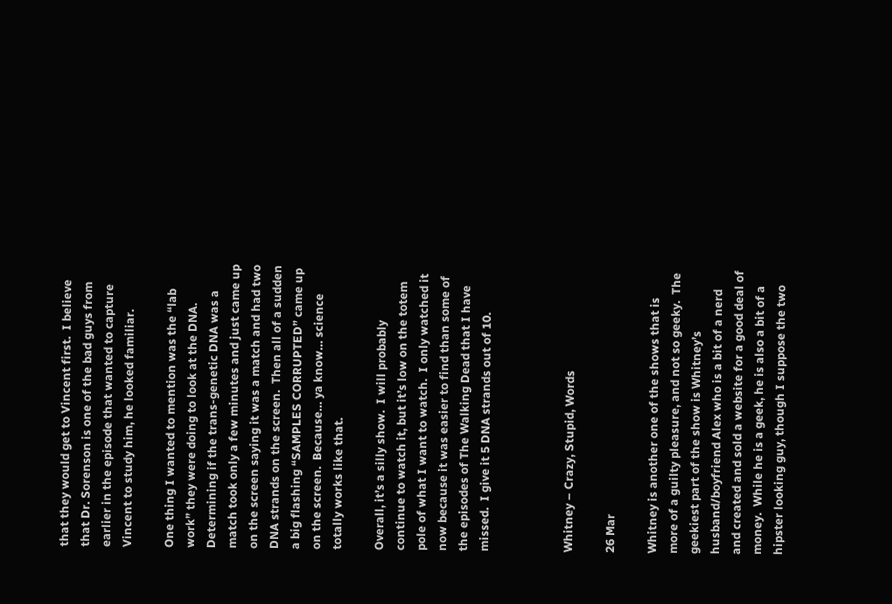that they would get to Vincent first.  I believe that Dr. Sorenson is one of the bad guys from earlier in the episode that wanted to capture Vincent to study him, he looked familiar.

One thing I wanted to mention was the “lab work” they were doing to look at the DNA.  Determining if the trans-genetic DNA was a match took only a few minutes and just came up on the screen saying it was a match and had two DNA strands on the screen.  Then all of a sudden a big flashing “SAMPLES CORRUPTED” came up on the screen.  Because… ya know… science totally works like that.

Overall, it’s a silly show.  I will probably continue to watch it, but it’s low on the totem pole of what I want to watch.  I only watched it now because it was easier to find than some of the episodes of The Walking Dead that I have missed.  I give it 5 DNA strands out of 10.



Whitney – Crazy, Stupid, Words

26 Mar

Whitney is another one of the shows that is more of a guilty pleasure, and not so geeky.  The geekiest part of the show is Whitney’s husband/boyfriend Alex who is a bit of a nerd and created and sold a website for a good deal of money.  While he is a geek, he is also a bit of a hipster looking guy, though I suppose the two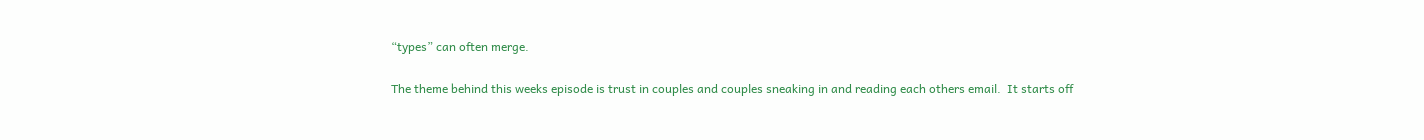“types” can often merge.

The theme behind this weeks episode is trust in couples and couples sneaking in and reading each others email.  It starts off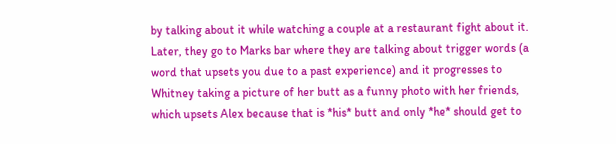by talking about it while watching a couple at a restaurant fight about it.  Later, they go to Marks bar where they are talking about trigger words (a word that upsets you due to a past experience) and it progresses to Whitney taking a picture of her butt as a funny photo with her friends, which upsets Alex because that is *his* butt and only *he* should get to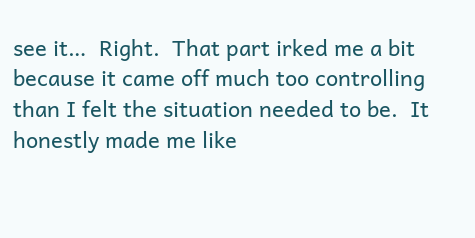see it…  Right.  That part irked me a bit because it came off much too controlling than I felt the situation needed to be.  It honestly made me like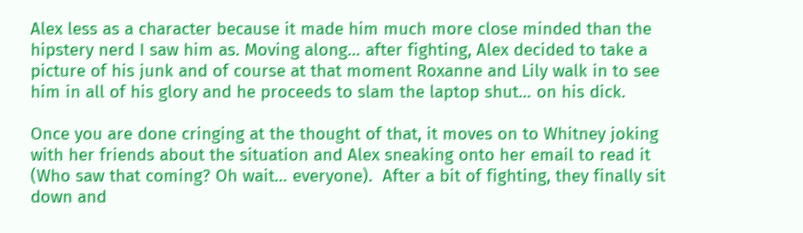Alex less as a character because it made him much more close minded than the hipstery nerd I saw him as. Moving along… after fighting, Alex decided to take a picture of his junk and of course at that moment Roxanne and Lily walk in to see him in all of his glory and he proceeds to slam the laptop shut… on his dick.

Once you are done cringing at the thought of that, it moves on to Whitney joking with her friends about the situation and Alex sneaking onto her email to read it (Who saw that coming? Oh wait… everyone).  After a bit of fighting, they finally sit down and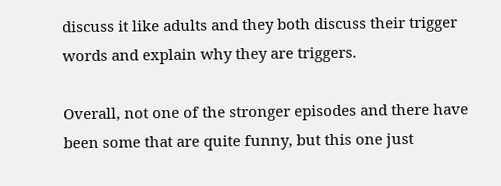discuss it like adults and they both discuss their trigger words and explain why they are triggers.

Overall, not one of the stronger episodes and there have been some that are quite funny, but this one just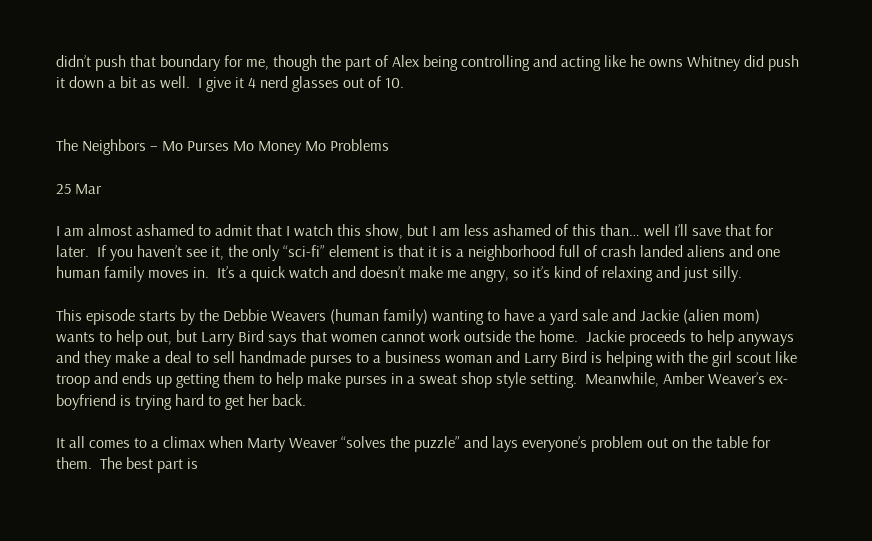didn’t push that boundary for me, though the part of Alex being controlling and acting like he owns Whitney did push it down a bit as well.  I give it 4 nerd glasses out of 10.


The Neighbors – Mo Purses Mo Money Mo Problems

25 Mar

I am almost ashamed to admit that I watch this show, but I am less ashamed of this than… well I’ll save that for later.  If you haven’t see it, the only “sci-fi” element is that it is a neighborhood full of crash landed aliens and one human family moves in.  It’s a quick watch and doesn’t make me angry, so it’s kind of relaxing and just silly.

This episode starts by the Debbie Weavers (human family) wanting to have a yard sale and Jackie (alien mom) wants to help out, but Larry Bird says that women cannot work outside the home.  Jackie proceeds to help anyways and they make a deal to sell handmade purses to a business woman and Larry Bird is helping with the girl scout like troop and ends up getting them to help make purses in a sweat shop style setting.  Meanwhile, Amber Weaver’s ex-boyfriend is trying hard to get her back.

It all comes to a climax when Marty Weaver “solves the puzzle” and lays everyone’s problem out on the table for them.  The best part is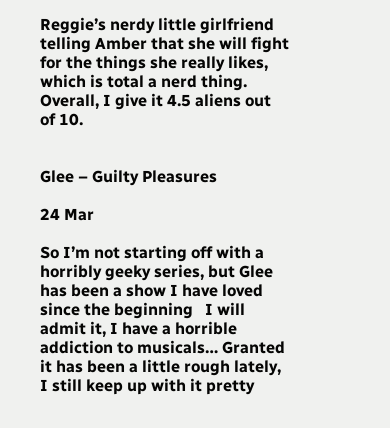Reggie’s nerdy little girlfriend telling Amber that she will fight for the things she really likes, which is total a nerd thing.  Overall, I give it 4.5 aliens out of 10.


Glee – Guilty Pleasures

24 Mar

So I’m not starting off with a horribly geeky series, but Glee has been a show I have loved since the beginning   I will admit it, I have a horrible addiction to musicals… Granted it has been a little rough lately, I still keep up with it pretty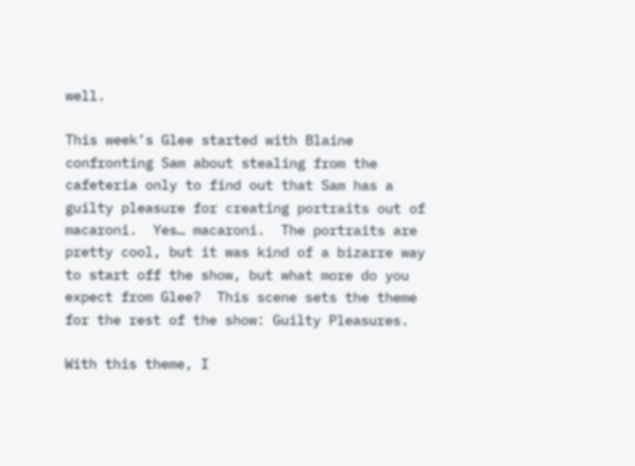well.

This week’s Glee started with Blaine confronting Sam about stealing from the cafeteria only to find out that Sam has a guilty pleasure for creating portraits out of macaroni.  Yes… macaroni.  The portraits are pretty cool, but it was kind of a bizarre way to start off the show, but what more do you expect from Glee?  This scene sets the theme for the rest of the show: Guilty Pleasures.

With this theme, I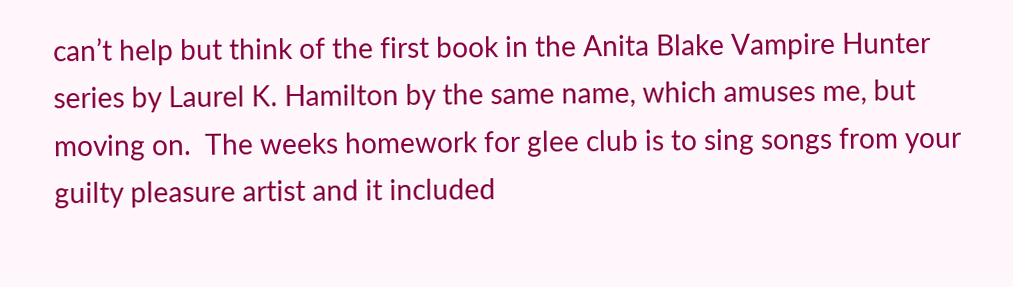can’t help but think of the first book in the Anita Blake Vampire Hunter series by Laurel K. Hamilton by the same name, which amuses me, but moving on.  The weeks homework for glee club is to sing songs from your guilty pleasure artist and it included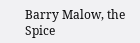Barry Malow, the Spice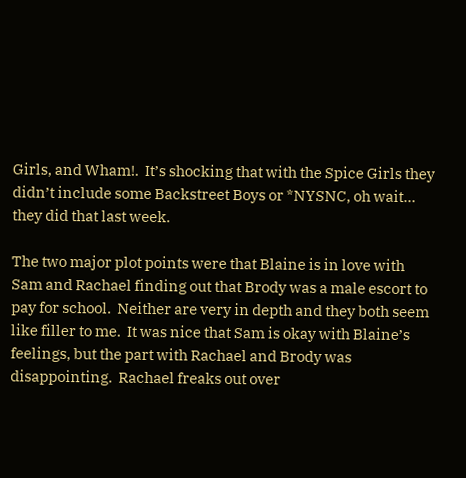Girls, and Wham!.  It’s shocking that with the Spice Girls they didn’t include some Backstreet Boys or *NYSNC, oh wait… they did that last week.

The two major plot points were that Blaine is in love with Sam and Rachael finding out that Brody was a male escort to pay for school.  Neither are very in depth and they both seem like filler to me.  It was nice that Sam is okay with Blaine’s feelings, but the part with Rachael and Brody was disappointing.  Rachael freaks out over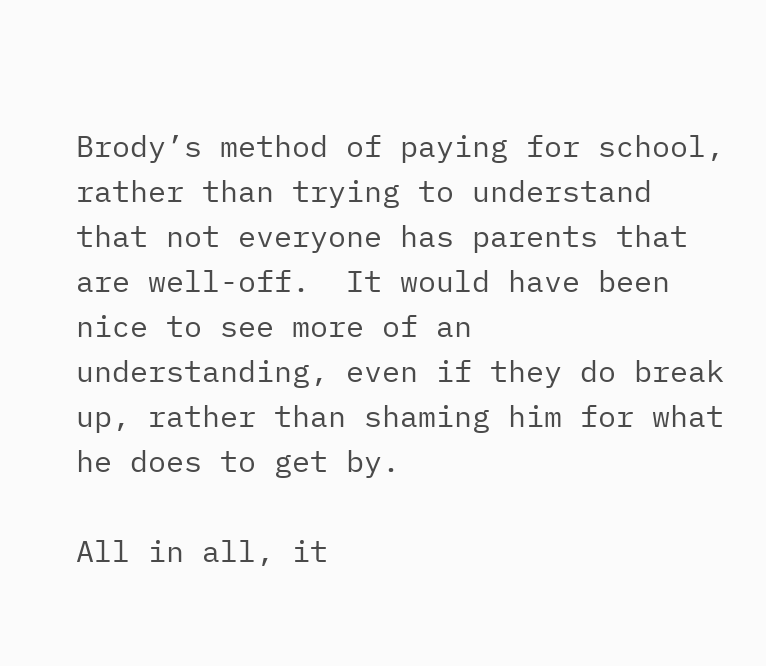Brody’s method of paying for school, rather than trying to understand that not everyone has parents that are well-off.  It would have been nice to see more of an understanding, even if they do break up, rather than shaming him for what he does to get by.

All in all, it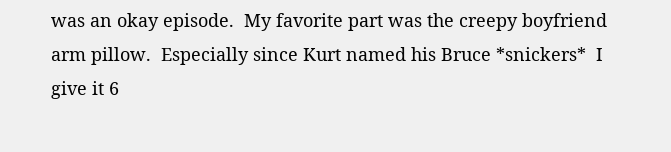was an okay episode.  My favorite part was the creepy boyfriend arm pillow.  Especially since Kurt named his Bruce *snickers*  I give it 6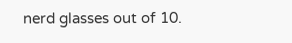nerd glasses out of 10.